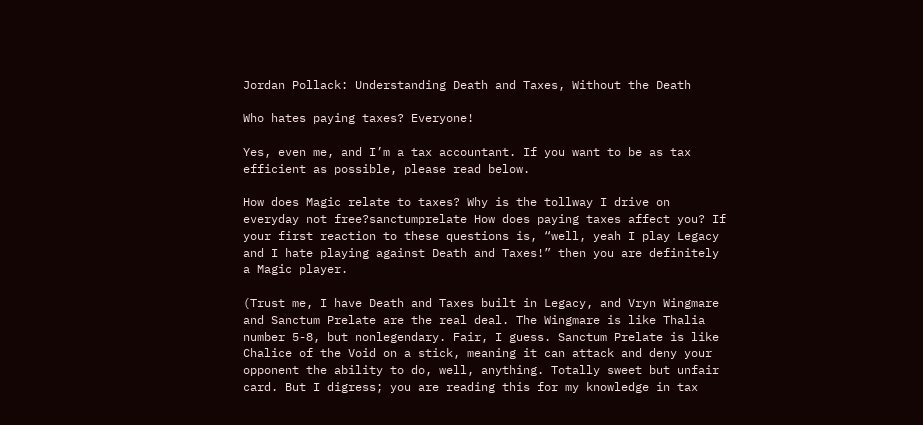Jordan Pollack: Understanding Death and Taxes, Without the Death

Who hates paying taxes? Everyone!

Yes, even me, and I’m a tax accountant. If you want to be as tax efficient as possible, please read below.

How does Magic relate to taxes? Why is the tollway I drive on everyday not free?sanctumprelate How does paying taxes affect you? If your first reaction to these questions is, “well, yeah I play Legacy and I hate playing against Death and Taxes!” then you are definitely a Magic player.

(Trust me, I have Death and Taxes built in Legacy, and Vryn Wingmare and Sanctum Prelate are the real deal. The Wingmare is like Thalia number 5-8, but nonlegendary. Fair, I guess. Sanctum Prelate is like Chalice of the Void on a stick, meaning it can attack and deny your opponent the ability to do, well, anything. Totally sweet but unfair card. But I digress; you are reading this for my knowledge in tax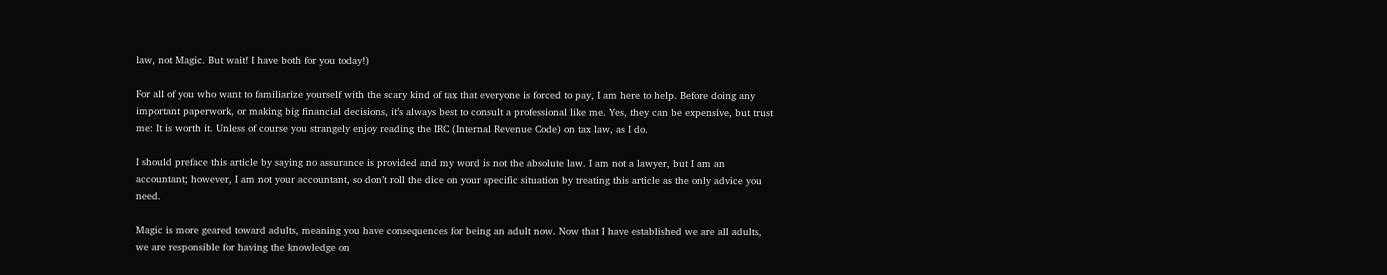law, not Magic. But wait! I have both for you today!)

For all of you who want to familiarize yourself with the scary kind of tax that everyone is forced to pay, I am here to help. Before doing any important paperwork, or making big financial decisions, it’s always best to consult a professional like me. Yes, they can be expensive, but trust me: It is worth it. Unless of course you strangely enjoy reading the IRC (Internal Revenue Code) on tax law, as I do.

I should preface this article by saying no assurance is provided and my word is not the absolute law. I am not a lawyer, but I am an accountant; however, I am not your accountant, so don’t roll the dice on your specific situation by treating this article as the only advice you need.

Magic is more geared toward adults, meaning you have consequences for being an adult now. Now that I have established we are all adults, we are responsible for having the knowledge on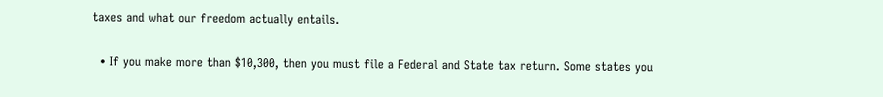taxes and what our freedom actually entails.

  • If you make more than $10,300, then you must file a Federal and State tax return. Some states you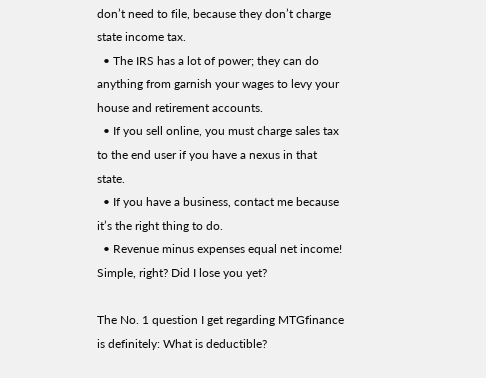don’t need to file, because they don’t charge state income tax.
  • The IRS has a lot of power; they can do anything from garnish your wages to levy your house and retirement accounts.
  • If you sell online, you must charge sales tax to the end user if you have a nexus in that state.
  • If you have a business, contact me because it’s the right thing to do.
  • Revenue minus expenses equal net income! Simple, right? Did I lose you yet?

The No. 1 question I get regarding MTGfinance is definitely: What is deductible?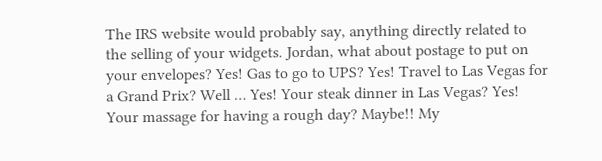The IRS website would probably say, anything directly related to the selling of your widgets. Jordan, what about postage to put on your envelopes? Yes! Gas to go to UPS? Yes! Travel to Las Vegas for a Grand Prix? Well … Yes! Your steak dinner in Las Vegas? Yes! Your massage for having a rough day? Maybe!! My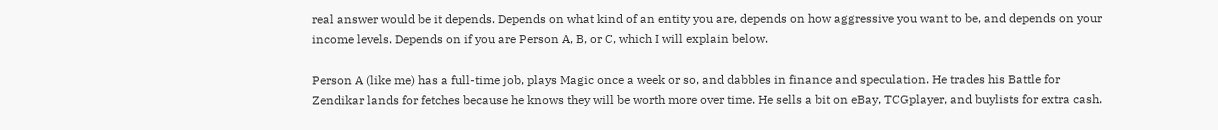real answer would be it depends. Depends on what kind of an entity you are, depends on how aggressive you want to be, and depends on your income levels. Depends on if you are Person A, B, or C, which I will explain below.

Person A (like me) has a full-time job, plays Magic once a week or so, and dabbles in finance and speculation. He trades his Battle for Zendikar lands for fetches because he knows they will be worth more over time. He sells a bit on eBay, TCGplayer, and buylists for extra cash.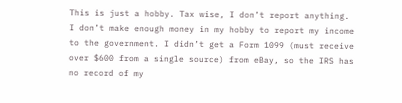This is just a hobby. Tax wise, I don’t report anything. I don’t make enough money in my hobby to report my income to the government. I didn’t get a Form 1099 (must receive over $600 from a single source) from eBay, so the IRS has no record of my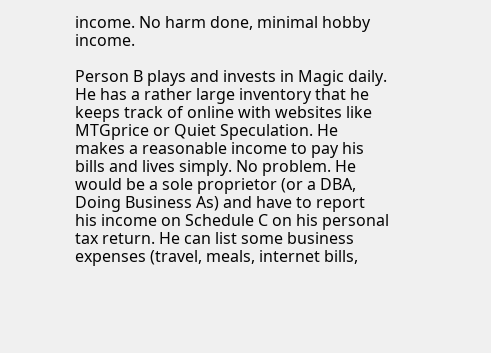income. No harm done, minimal hobby income.

Person B plays and invests in Magic daily. He has a rather large inventory that he keeps track of online with websites like MTGprice or Quiet Speculation. He makes a reasonable income to pay his bills and lives simply. No problem. He would be a sole proprietor (or a DBA, Doing Business As) and have to report his income on Schedule C on his personal tax return. He can list some business expenses (travel, meals, internet bills,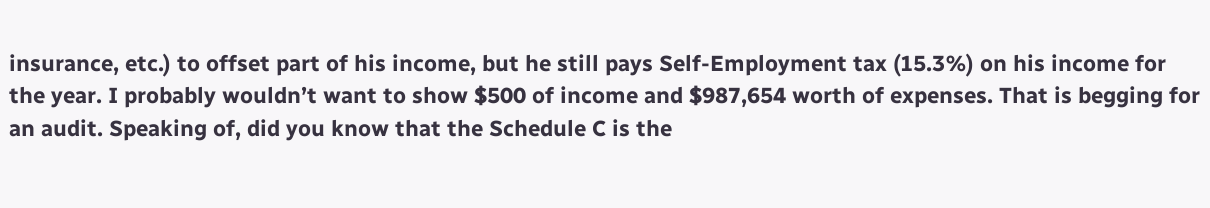insurance, etc.) to offset part of his income, but he still pays Self-Employment tax (15.3%) on his income for the year. I probably wouldn’t want to show $500 of income and $987,654 worth of expenses. That is begging for an audit. Speaking of, did you know that the Schedule C is the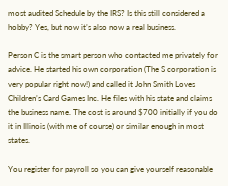most audited Schedule by the IRS? Is this still considered a hobby? Yes, but now it’s also now a real business.

Person C is the smart person who contacted me privately for advice. He started his own corporation (The S corporation is very popular right now!) and called it John Smith Loves Children’s Card Games Inc. He files with his state and claims the business name. The cost is around $700 initially if you do it in Illinois (with me of course) or similar enough in most states.

You register for payroll so you can give yourself reasonable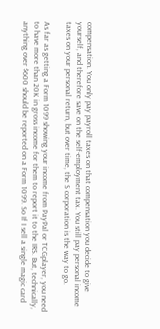compensation. You only pay payroll taxes on that compensation you decide to give yourself, and therefore save on the self-employment tax. You still pay personal income taxes on your personal return, but over time, the S corporation is the way to go.

As far as getting a Form 1099 showing your income from PayPal or TCGplayer, you need to have more than 20K in gross income for them to report it to the IRS. But, technically, anything over $600 should be reported on a Form 1099. So If I sell a single magic card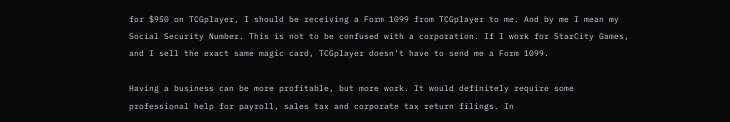for $950 on TCGplayer, I should be receiving a Form 1099 from TCGplayer to me. And by me I mean my Social Security Number. This is not to be confused with a corporation. If I work for StarCity Games, and I sell the exact same magic card, TCGplayer doesn’t have to send me a Form 1099.

Having a business can be more profitable, but more work. It would definitely require some professional help for payroll, sales tax and corporate tax return filings. In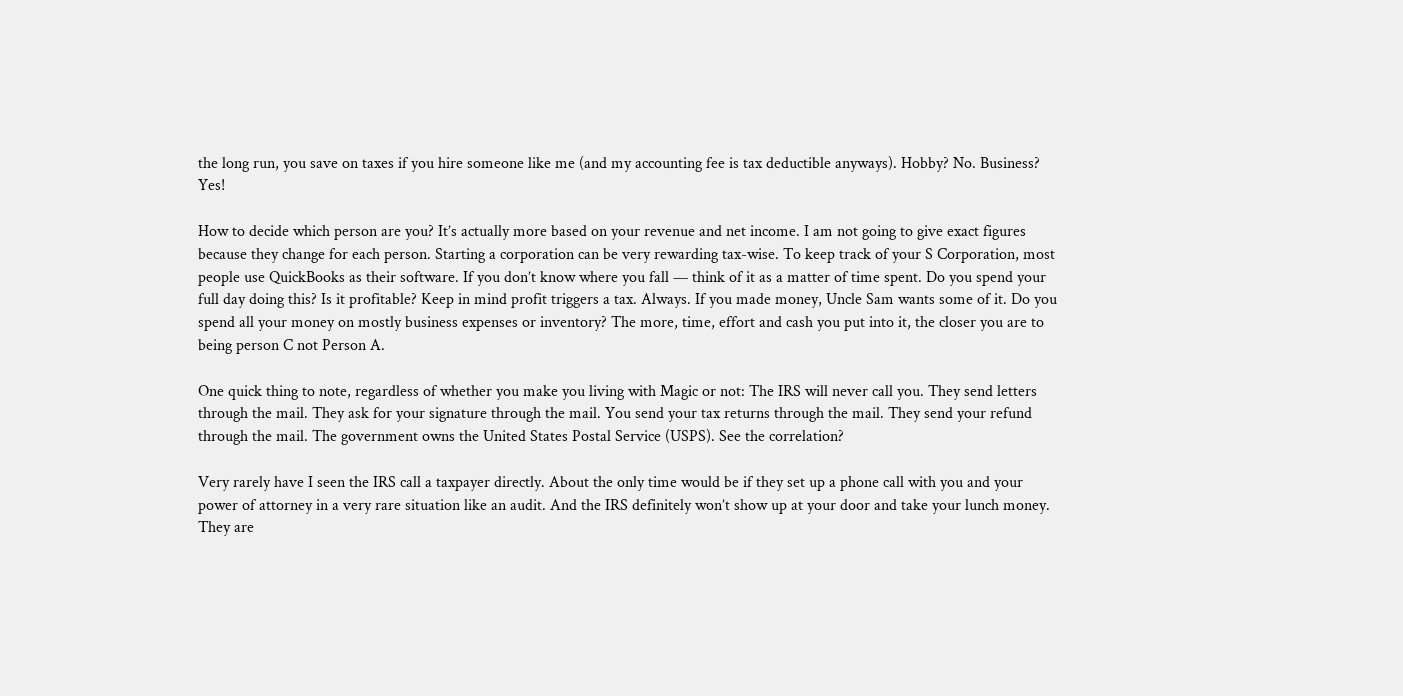the long run, you save on taxes if you hire someone like me (and my accounting fee is tax deductible anyways). Hobby? No. Business? Yes!

How to decide which person are you? It’s actually more based on your revenue and net income. I am not going to give exact figures because they change for each person. Starting a corporation can be very rewarding tax-wise. To keep track of your S Corporation, most people use QuickBooks as their software. If you don’t know where you fall — think of it as a matter of time spent. Do you spend your full day doing this? Is it profitable? Keep in mind profit triggers a tax. Always. If you made money, Uncle Sam wants some of it. Do you spend all your money on mostly business expenses or inventory? The more, time, effort and cash you put into it, the closer you are to being person C not Person A.

One quick thing to note, regardless of whether you make you living with Magic or not: The IRS will never call you. They send letters through the mail. They ask for your signature through the mail. You send your tax returns through the mail. They send your refund through the mail. The government owns the United States Postal Service (USPS). See the correlation?

Very rarely have I seen the IRS call a taxpayer directly. About the only time would be if they set up a phone call with you and your power of attorney in a very rare situation like an audit. And the IRS definitely won’t show up at your door and take your lunch money. They are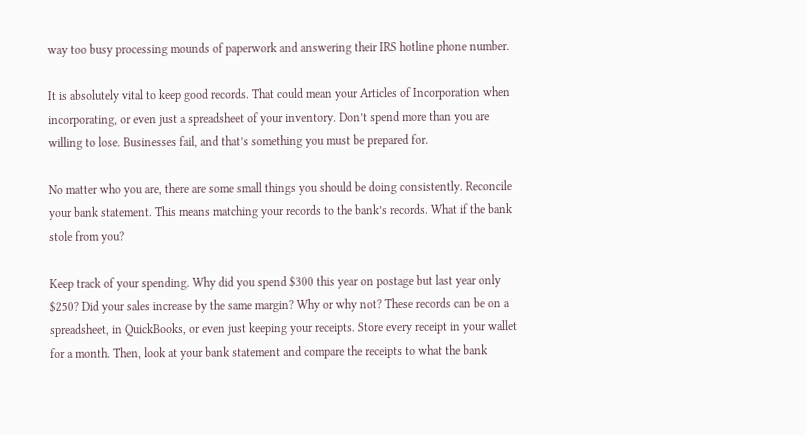way too busy processing mounds of paperwork and answering their IRS hotline phone number.

It is absolutely vital to keep good records. That could mean your Articles of Incorporation when incorporating, or even just a spreadsheet of your inventory. Don’t spend more than you are willing to lose. Businesses fail, and that’s something you must be prepared for.

No matter who you are, there are some small things you should be doing consistently. Reconcile your bank statement. This means matching your records to the bank’s records. What if the bank stole from you?

Keep track of your spending. Why did you spend $300 this year on postage but last year only $250? Did your sales increase by the same margin? Why or why not? These records can be on a spreadsheet, in QuickBooks, or even just keeping your receipts. Store every receipt in your wallet for a month. Then, look at your bank statement and compare the receipts to what the bank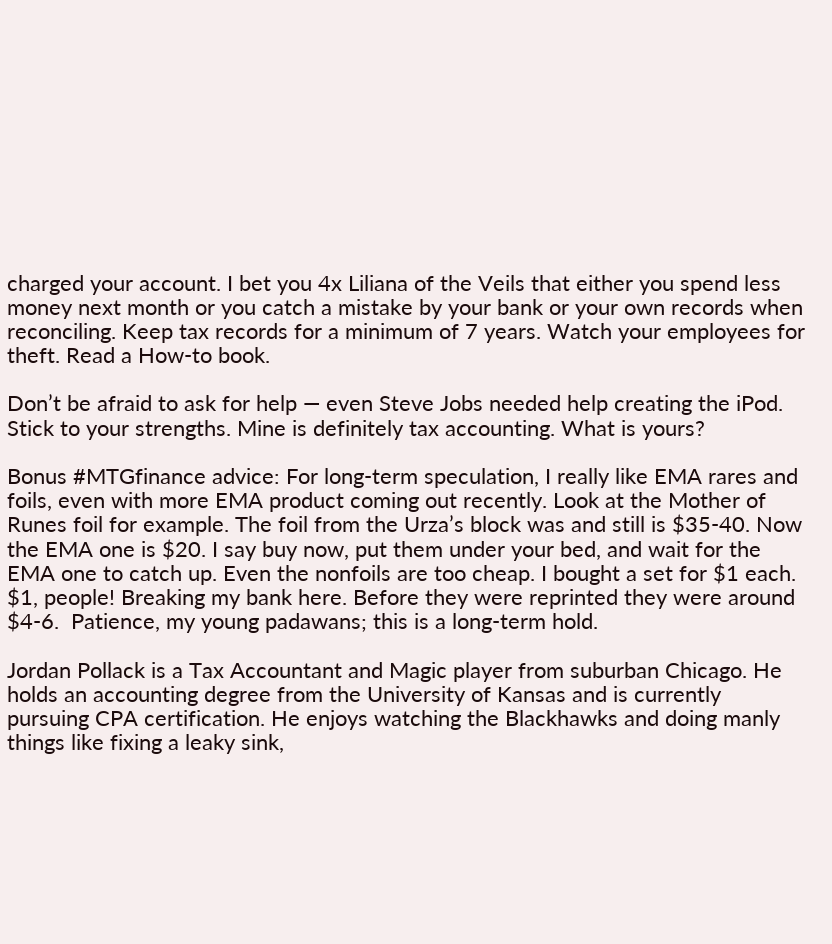charged your account. I bet you 4x Liliana of the Veils that either you spend less money next month or you catch a mistake by your bank or your own records when reconciling. Keep tax records for a minimum of 7 years. Watch your employees for theft. Read a How-to book.

Don’t be afraid to ask for help — even Steve Jobs needed help creating the iPod. Stick to your strengths. Mine is definitely tax accounting. What is yours?

Bonus #MTGfinance advice: For long-term speculation, I really like EMA rares and foils, even with more EMA product coming out recently. Look at the Mother of Runes foil for example. The foil from the Urza’s block was and still is $35-40. Now the EMA one is $20. I say buy now, put them under your bed, and wait for the EMA one to catch up. Even the nonfoils are too cheap. I bought a set for $1 each. $1, people! Breaking my bank here. Before they were reprinted they were around $4-6.  Patience, my young padawans; this is a long-term hold.

Jordan Pollack is a Tax Accountant and Magic player from suburban Chicago. He holds an accounting degree from the University of Kansas and is currently pursuing CPA certification. He enjoys watching the Blackhawks and doing manly things like fixing a leaky sink,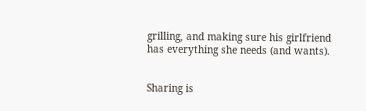grilling, and making sure his girlfriend has everything she needs (and wants).


Sharing is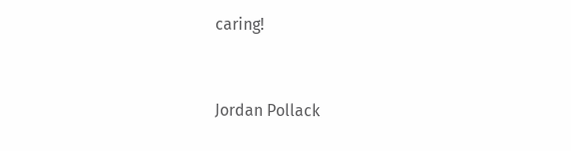caring!



Jordan Pollack